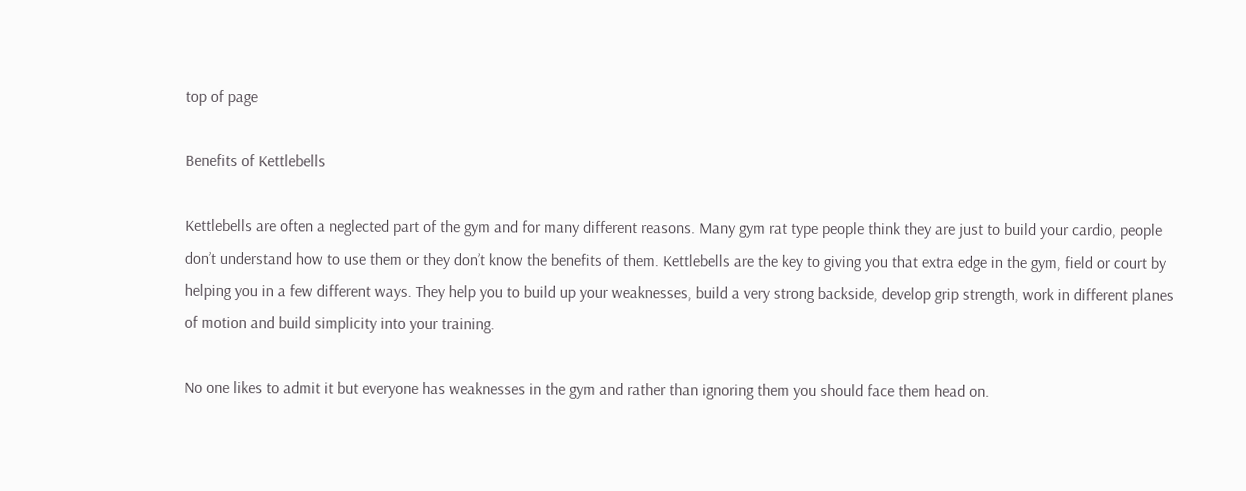top of page

Benefits of Kettlebells

Kettlebells are often a neglected part of the gym and for many different reasons. Many gym rat type people think they are just to build your cardio, people don’t understand how to use them or they don’t know the benefits of them. Kettlebells are the key to giving you that extra edge in the gym, field or court by helping you in a few different ways. They help you to build up your weaknesses, build a very strong backside, develop grip strength, work in different planes of motion and build simplicity into your training.

No one likes to admit it but everyone has weaknesses in the gym and rather than ignoring them you should face them head on.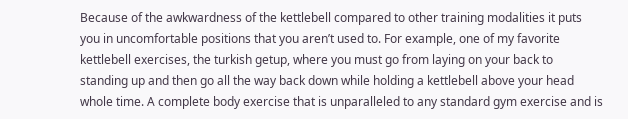Because of the awkwardness of the kettlebell compared to other training modalities it puts you in uncomfortable positions that you aren’t used to. For example, one of my favorite kettlebell exercises, the turkish getup, where you must go from laying on your back to standing up and then go all the way back down while holding a kettlebell above your head whole time. A complete body exercise that is unparalleled to any standard gym exercise and is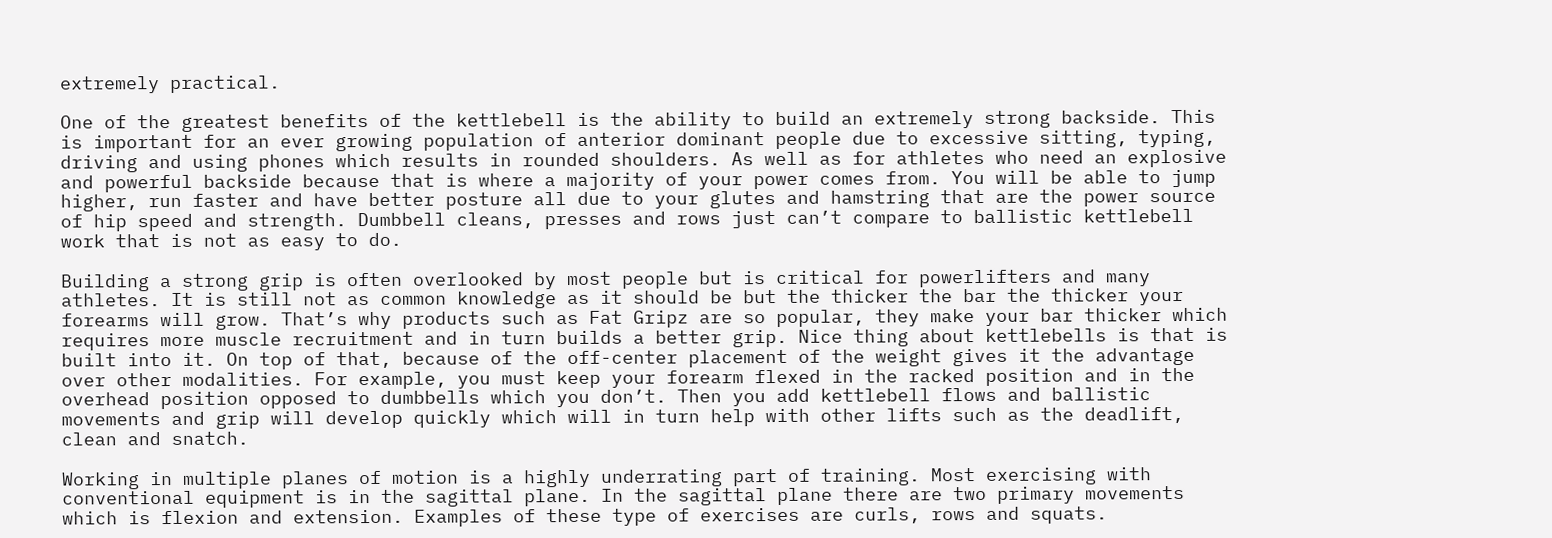extremely practical.

One of the greatest benefits of the kettlebell is the ability to build an extremely strong backside. This is important for an ever growing population of anterior dominant people due to excessive sitting, typing, driving and using phones which results in rounded shoulders. As well as for athletes who need an explosive and powerful backside because that is where a majority of your power comes from. You will be able to jump higher, run faster and have better posture all due to your glutes and hamstring that are the power source of hip speed and strength. Dumbbell cleans, presses and rows just can’t compare to ballistic kettlebell work that is not as easy to do.

Building a strong grip is often overlooked by most people but is critical for powerlifters and many athletes. It is still not as common knowledge as it should be but the thicker the bar the thicker your forearms will grow. That’s why products such as Fat Gripz are so popular, they make your bar thicker which requires more muscle recruitment and in turn builds a better grip. Nice thing about kettlebells is that is built into it. On top of that, because of the off-center placement of the weight gives it the advantage over other modalities. For example, you must keep your forearm flexed in the racked position and in the overhead position opposed to dumbbells which you don’t. Then you add kettlebell flows and ballistic movements and grip will develop quickly which will in turn help with other lifts such as the deadlift, clean and snatch.

Working in multiple planes of motion is a highly underrating part of training. Most exercising with conventional equipment is in the sagittal plane. In the sagittal plane there are two primary movements which is flexion and extension. Examples of these type of exercises are curls, rows and squats.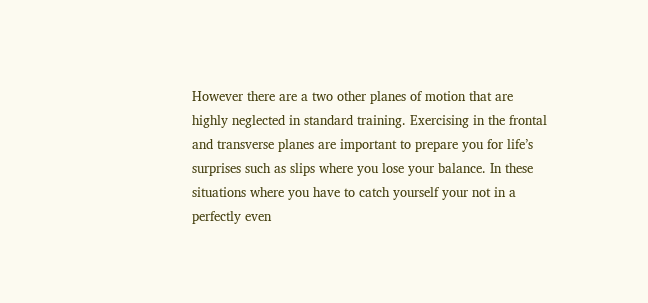However there are a two other planes of motion that are highly neglected in standard training. Exercising in the frontal and transverse planes are important to prepare you for life’s surprises such as slips where you lose your balance. In these situations where you have to catch yourself your not in a perfectly even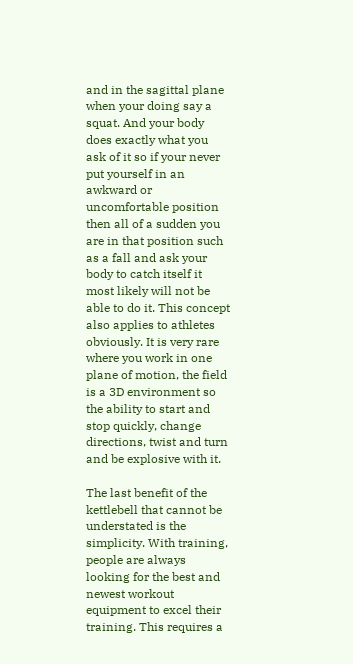and in the sagittal plane when your doing say a squat. And your body does exactly what you ask of it so if your never put yourself in an awkward or uncomfortable position then all of a sudden you are in that position such as a fall and ask your body to catch itself it most likely will not be able to do it. This concept also applies to athletes obviously. It is very rare where you work in one plane of motion, the field is a 3D environment so the ability to start and stop quickly, change directions, twist and turn and be explosive with it.

The last benefit of the kettlebell that cannot be understated is the simplicity. With training, people are always looking for the best and newest workout equipment to excel their training. This requires a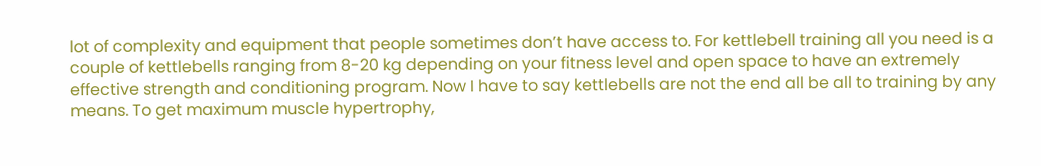lot of complexity and equipment that people sometimes don’t have access to. For kettlebell training all you need is a couple of kettlebells ranging from 8-20 kg depending on your fitness level and open space to have an extremely effective strength and conditioning program. Now I have to say kettlebells are not the end all be all to training by any means. To get maximum muscle hypertrophy,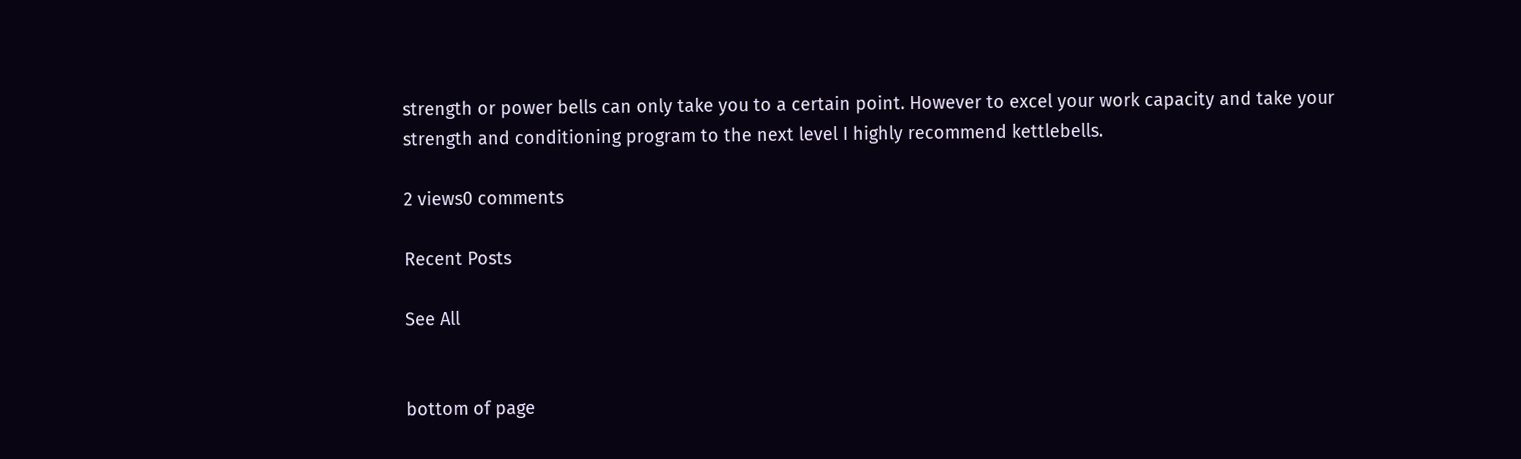strength or power bells can only take you to a certain point. However to excel your work capacity and take your strength and conditioning program to the next level I highly recommend kettlebells.

2 views0 comments

Recent Posts

See All


bottom of page